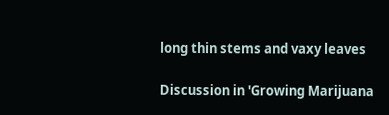long thin stems and vaxy leaves

Discussion in 'Growing Marijuana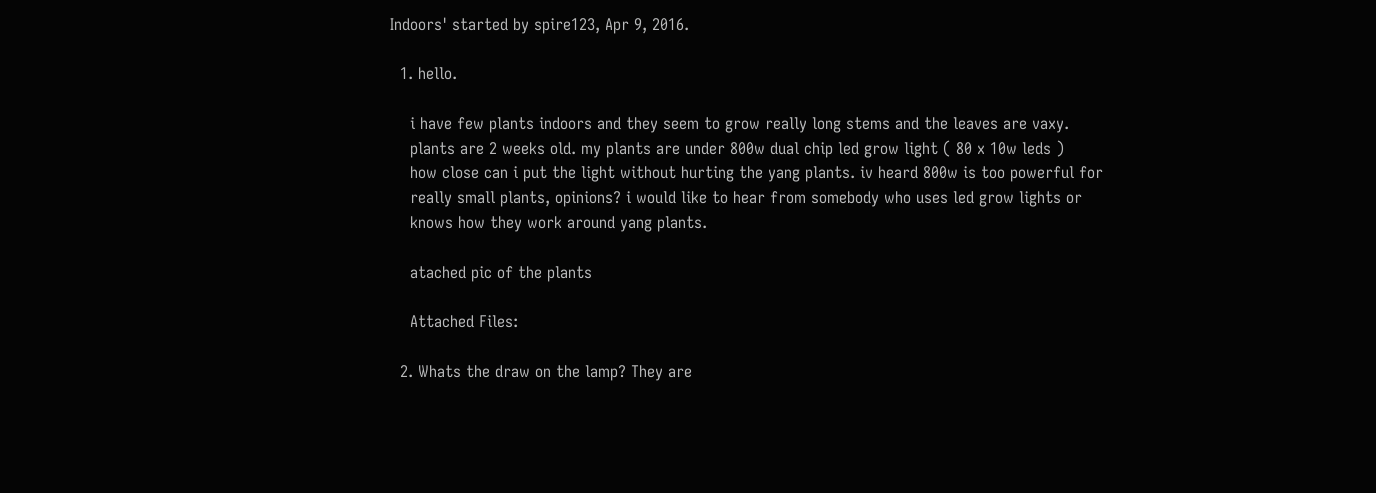Indoors' started by spire123, Apr 9, 2016.

  1. hello.

    i have few plants indoors and they seem to grow really long stems and the leaves are vaxy.
    plants are 2 weeks old. my plants are under 800w dual chip led grow light ( 80 x 10w leds )
    how close can i put the light without hurting the yang plants. iv heard 800w is too powerful for
    really small plants, opinions? i would like to hear from somebody who uses led grow lights or
    knows how they work around yang plants.

    atached pic of the plants

    Attached Files:

  2. Whats the draw on the lamp? They are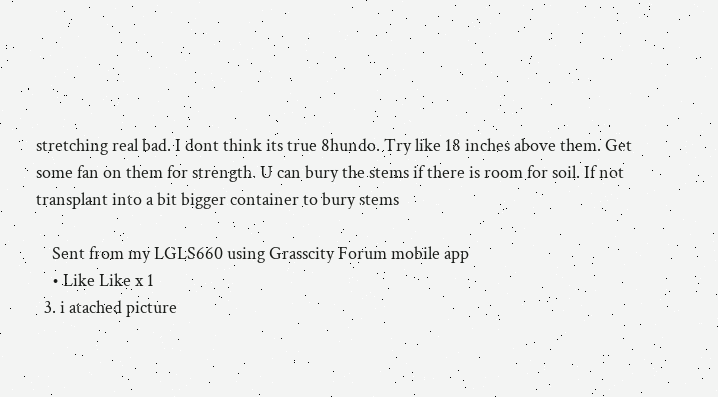stretching real bad. I dont think its true 8hundo. Try like 18 inches above them. Get some fan on them for strength. U can bury the stems if there is room for soil. If not transplant into a bit bigger container to bury stems

    Sent from my LGLS660 using Grasscity Forum mobile app
    • Like Like x 1
  3. i atached picture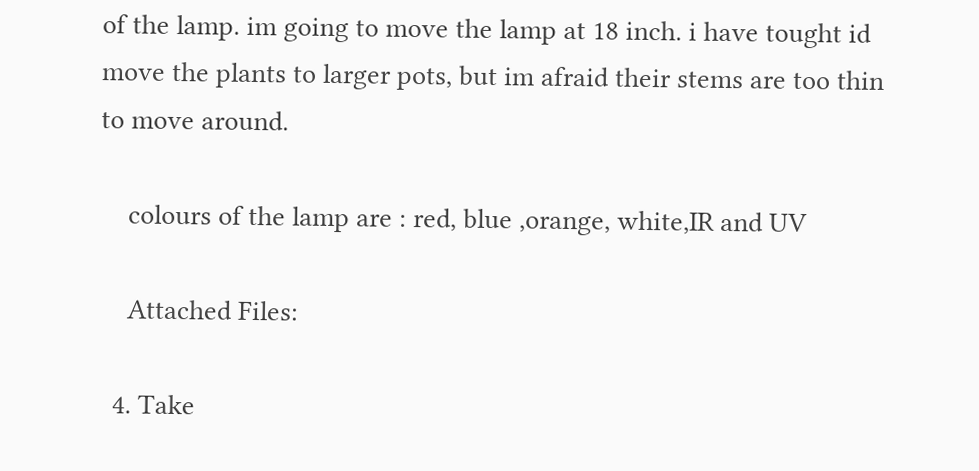of the lamp. im going to move the lamp at 18 inch. i have tought id move the plants to larger pots, but im afraid their stems are too thin to move around.

    colours of the lamp are : red, blue ,orange, white,IR and UV

    Attached Files:

  4. Take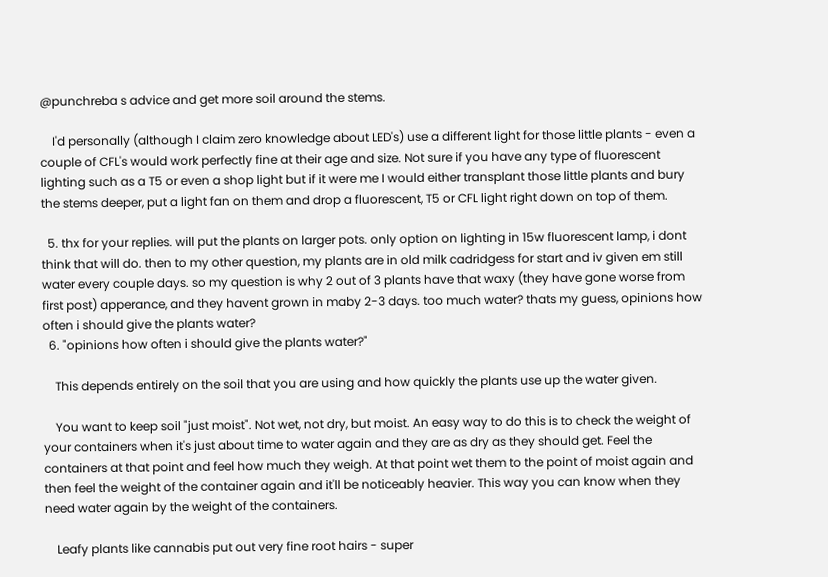@punchreba s advice and get more soil around the stems.

    I'd personally (although I claim zero knowledge about LED's) use a different light for those little plants - even a couple of CFL's would work perfectly fine at their age and size. Not sure if you have any type of fluorescent lighting such as a T5 or even a shop light but if it were me I would either transplant those little plants and bury the stems deeper, put a light fan on them and drop a fluorescent, T5 or CFL light right down on top of them.

  5. thx for your replies. will put the plants on larger pots. only option on lighting in 15w fluorescent lamp, i dont think that will do. then to my other question, my plants are in old milk cadridgess for start and iv given em still water every couple days. so my question is why 2 out of 3 plants have that waxy (they have gone worse from first post) apperance, and they havent grown in maby 2-3 days. too much water? thats my guess, opinions how often i should give the plants water?
  6. "opinions how often i should give the plants water?"

    This depends entirely on the soil that you are using and how quickly the plants use up the water given.

    You want to keep soil "just moist". Not wet, not dry, but moist. An easy way to do this is to check the weight of your containers when it's just about time to water again and they are as dry as they should get. Feel the containers at that point and feel how much they weigh. At that point wet them to the point of moist again and then feel the weight of the container again and it'll be noticeably heavier. This way you can know when they need water again by the weight of the containers.

    Leafy plants like cannabis put out very fine root hairs - super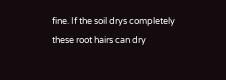fine. If the soil drys completely these root hairs can dry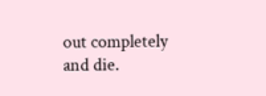out completely and die.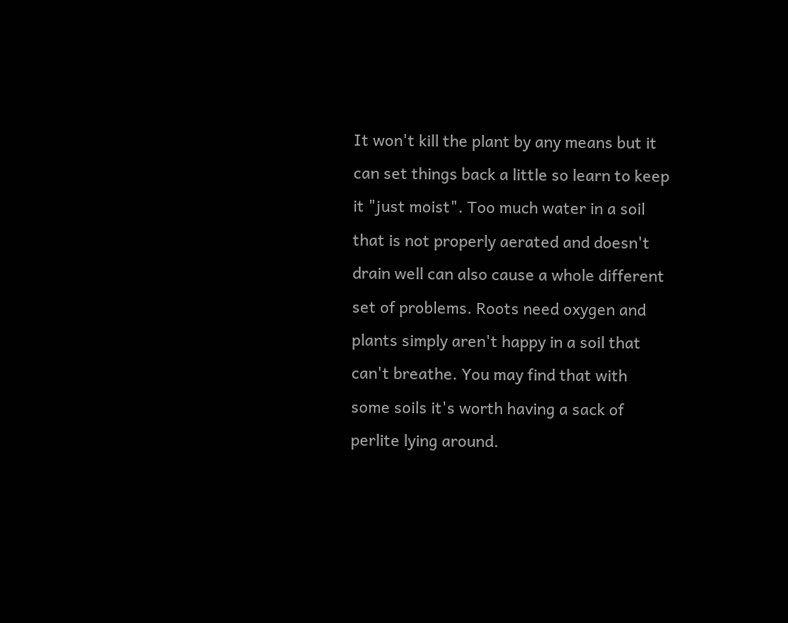It won't kill the plant by any means but it can set things back a little so learn to keep it "just moist". Too much water in a soil that is not properly aerated and doesn't drain well can also cause a whole different set of problems. Roots need oxygen and plants simply aren't happy in a soil that can't breathe. You may find that with some soils it's worth having a sack of perlite lying around.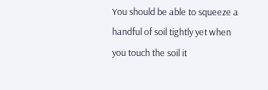You should be able to squeeze a handful of soil tightly yet when you touch the soil it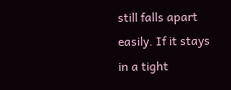still falls apart easily. If it stays in a tight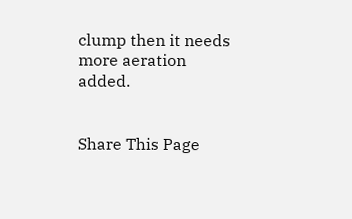clump then it needs more aeration added.


Share This Page